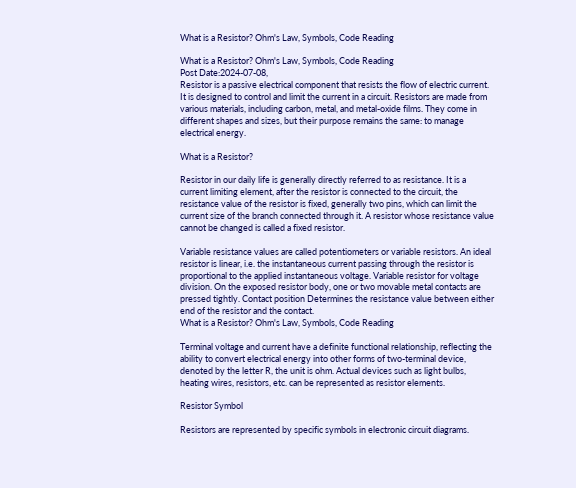What is a Resistor? Ohm's Law, Symbols, Code Reading

What is a Resistor? Ohm's Law, Symbols, Code Reading
Post Date:2024-07-08,
Resistor is a passive electrical component that resists the flow of electric current. It is designed to control and limit the current in a circuit. Resistors are made from various materials, including carbon, metal, and metal-oxide films. They come in different shapes and sizes, but their purpose remains the same: to manage electrical energy.

What is a Resistor?

Resistor in our daily life is generally directly referred to as resistance. It is a current limiting element, after the resistor is connected to the circuit, the resistance value of the resistor is fixed, generally two pins, which can limit the current size of the branch connected through it. A resistor whose resistance value cannot be changed is called a fixed resistor.

Variable resistance values are called potentiometers or variable resistors. An ideal resistor is linear, i.e. the instantaneous current passing through the resistor is proportional to the applied instantaneous voltage. Variable resistor for voltage division. On the exposed resistor body, one or two movable metal contacts are pressed tightly. Contact position Determines the resistance value between either end of the resistor and the contact.
What is a Resistor? Ohm's Law, Symbols, Code Reading

Terminal voltage and current have a definite functional relationship, reflecting the ability to convert electrical energy into other forms of two-terminal device, denoted by the letter R, the unit is ohm. Actual devices such as light bulbs, heating wires, resistors, etc. can be represented as resistor elements.

Resistor Symbol

Resistors are represented by specific symbols in electronic circuit diagrams.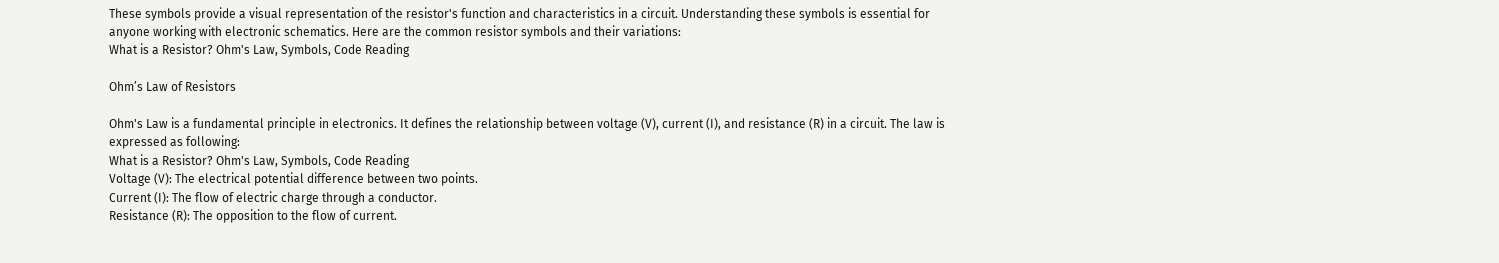These symbols provide a visual representation of the resistor's function and characteristics in a circuit. Understanding these symbols is essential for anyone working with electronic schematics. Here are the common resistor symbols and their variations:
What is a Resistor? Ohm's Law, Symbols, Code Reading

Ohm’s Law of Resistors

Ohm's Law is a fundamental principle in electronics. It defines the relationship between voltage (V), current (I), and resistance (R) in a circuit. The law is expressed as following:
What is a Resistor? Ohm's Law, Symbols, Code Reading
Voltage (V): The electrical potential difference between two points.
Current (I): The flow of electric charge through a conductor.
Resistance (R): The opposition to the flow of current.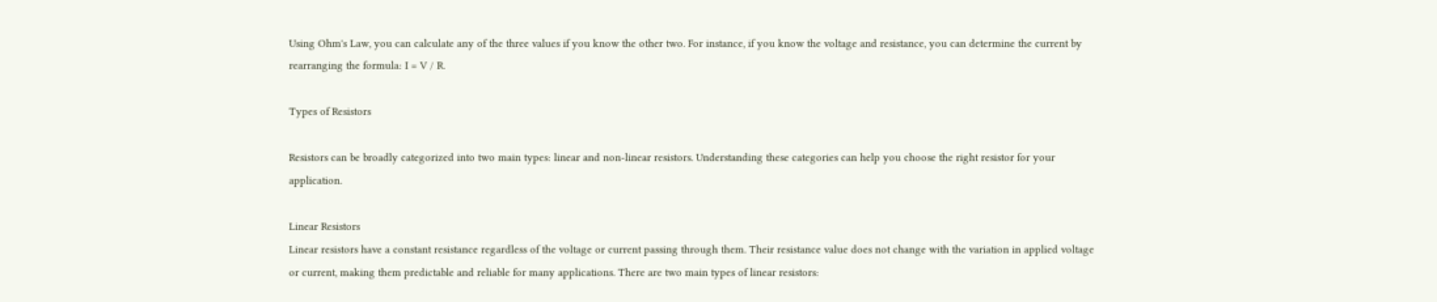Using Ohm's Law, you can calculate any of the three values if you know the other two. For instance, if you know the voltage and resistance, you can determine the current by rearranging the formula: I = V / R.

Types of Resistors

Resistors can be broadly categorized into two main types: linear and non-linear resistors. Understanding these categories can help you choose the right resistor for your application.

Linear Resistors
Linear resistors have a constant resistance regardless of the voltage or current passing through them. Their resistance value does not change with the variation in applied voltage or current, making them predictable and reliable for many applications. There are two main types of linear resistors: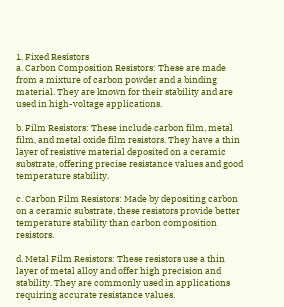1. Fixed Resistors
a. Carbon Composition Resistors: These are made from a mixture of carbon powder and a binding material. They are known for their stability and are used in high-voltage applications.

b. Film Resistors: These include carbon film, metal film, and metal oxide film resistors. They have a thin layer of resistive material deposited on a ceramic substrate, offering precise resistance values and good temperature stability.

c. Carbon Film Resistors: Made by depositing carbon on a ceramic substrate, these resistors provide better temperature stability than carbon composition resistors.

d. Metal Film Resistors: These resistors use a thin layer of metal alloy and offer high precision and stability. They are commonly used in applications requiring accurate resistance values.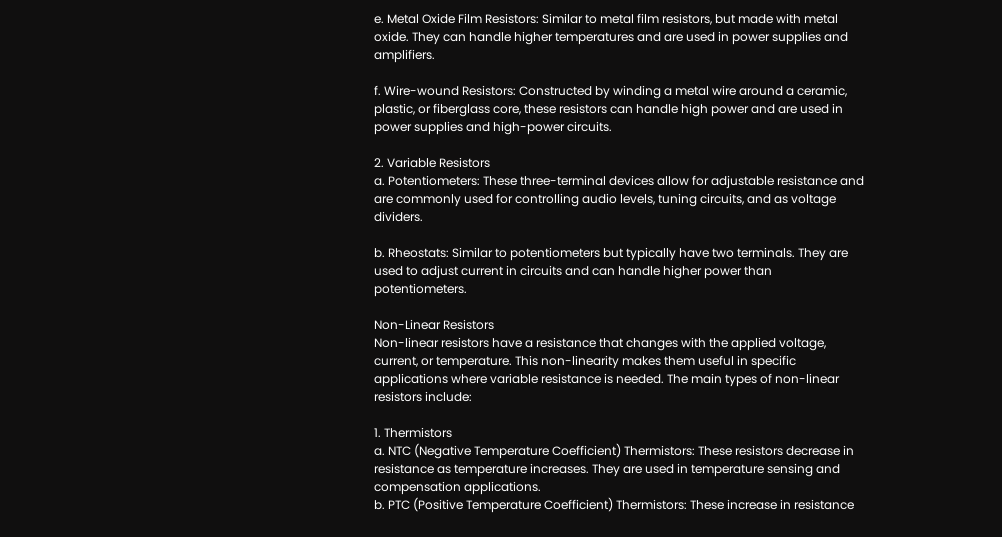e. Metal Oxide Film Resistors: Similar to metal film resistors, but made with metal oxide. They can handle higher temperatures and are used in power supplies and amplifiers.

f. Wire-wound Resistors: Constructed by winding a metal wire around a ceramic, plastic, or fiberglass core, these resistors can handle high power and are used in power supplies and high-power circuits.

2. Variable Resistors
a. Potentiometers: These three-terminal devices allow for adjustable resistance and are commonly used for controlling audio levels, tuning circuits, and as voltage dividers.

b. Rheostats: Similar to potentiometers but typically have two terminals. They are used to adjust current in circuits and can handle higher power than potentiometers.

Non-Linear Resistors
Non-linear resistors have a resistance that changes with the applied voltage, current, or temperature. This non-linearity makes them useful in specific applications where variable resistance is needed. The main types of non-linear resistors include:

1. Thermistors
a. NTC (Negative Temperature Coefficient) Thermistors: These resistors decrease in resistance as temperature increases. They are used in temperature sensing and compensation applications.
b. PTC (Positive Temperature Coefficient) Thermistors: These increase in resistance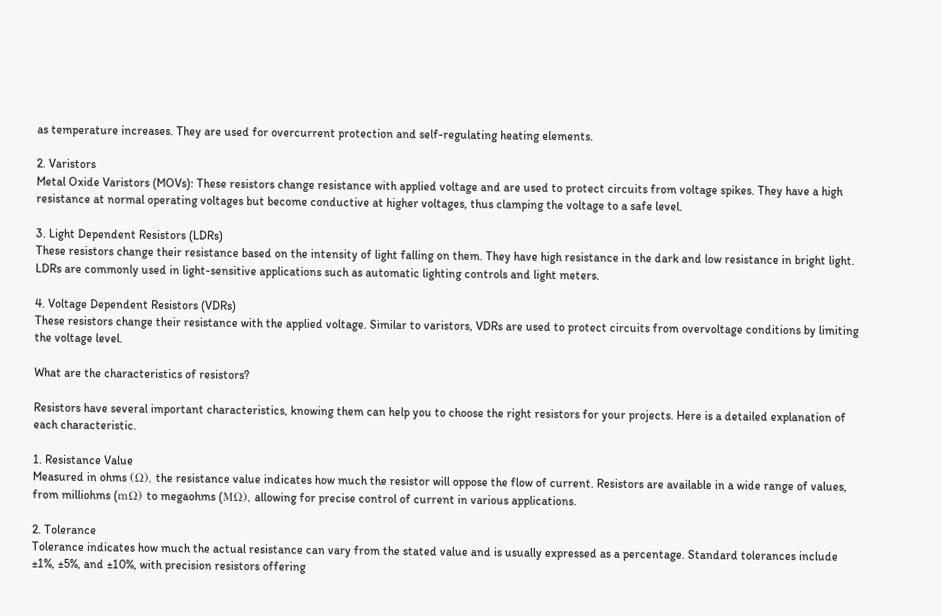as temperature increases. They are used for overcurrent protection and self-regulating heating elements.

2. Varistors
Metal Oxide Varistors (MOVs): These resistors change resistance with applied voltage and are used to protect circuits from voltage spikes. They have a high resistance at normal operating voltages but become conductive at higher voltages, thus clamping the voltage to a safe level.

3. Light Dependent Resistors (LDRs)
These resistors change their resistance based on the intensity of light falling on them. They have high resistance in the dark and low resistance in bright light. LDRs are commonly used in light-sensitive applications such as automatic lighting controls and light meters.

4. Voltage Dependent Resistors (VDRs)
These resistors change their resistance with the applied voltage. Similar to varistors, VDRs are used to protect circuits from overvoltage conditions by limiting the voltage level.

What are the characteristics of resistors?

Resistors have several important characteristics, knowing them can help you to choose the right resistors for your projects. Here is a detailed explanation of each characteristic.

1. Resistance Value
Measured in ohms (Ω), the resistance value indicates how much the resistor will oppose the flow of current. Resistors are available in a wide range of values, from milliohms (mΩ) to megaohms (MΩ), allowing for precise control of current in various applications.

2. Tolerance
Tolerance indicates how much the actual resistance can vary from the stated value and is usually expressed as a percentage. Standard tolerances include ±1%, ±5%, and ±10%, with precision resistors offering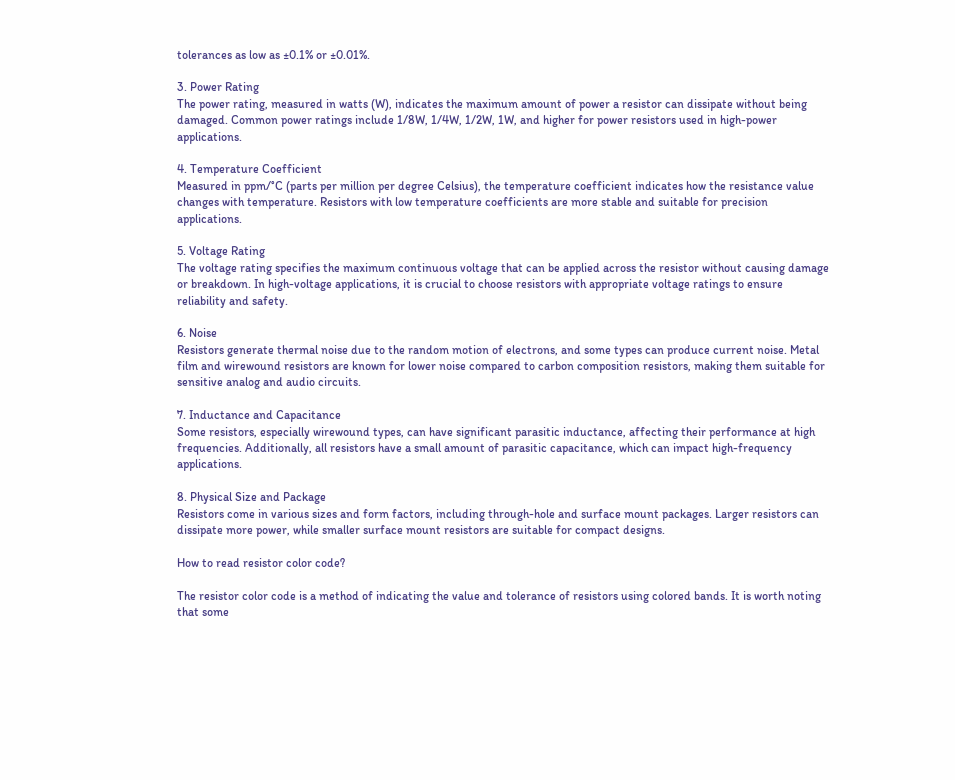tolerances as low as ±0.1% or ±0.01%.

3. Power Rating
The power rating, measured in watts (W), indicates the maximum amount of power a resistor can dissipate without being damaged. Common power ratings include 1/8W, 1/4W, 1/2W, 1W, and higher for power resistors used in high-power applications.

4. Temperature Coefficient
Measured in ppm/°C (parts per million per degree Celsius), the temperature coefficient indicates how the resistance value changes with temperature. Resistors with low temperature coefficients are more stable and suitable for precision applications.

5. Voltage Rating
The voltage rating specifies the maximum continuous voltage that can be applied across the resistor without causing damage or breakdown. In high-voltage applications, it is crucial to choose resistors with appropriate voltage ratings to ensure reliability and safety.

6. Noise
Resistors generate thermal noise due to the random motion of electrons, and some types can produce current noise. Metal film and wirewound resistors are known for lower noise compared to carbon composition resistors, making them suitable for sensitive analog and audio circuits.

7. Inductance and Capacitance
Some resistors, especially wirewound types, can have significant parasitic inductance, affecting their performance at high frequencies. Additionally, all resistors have a small amount of parasitic capacitance, which can impact high-frequency applications.

8. Physical Size and Package
Resistors come in various sizes and form factors, including through-hole and surface mount packages. Larger resistors can dissipate more power, while smaller surface mount resistors are suitable for compact designs.

How to read resistor color code?

The resistor color code is a method of indicating the value and tolerance of resistors using colored bands. It is worth noting that some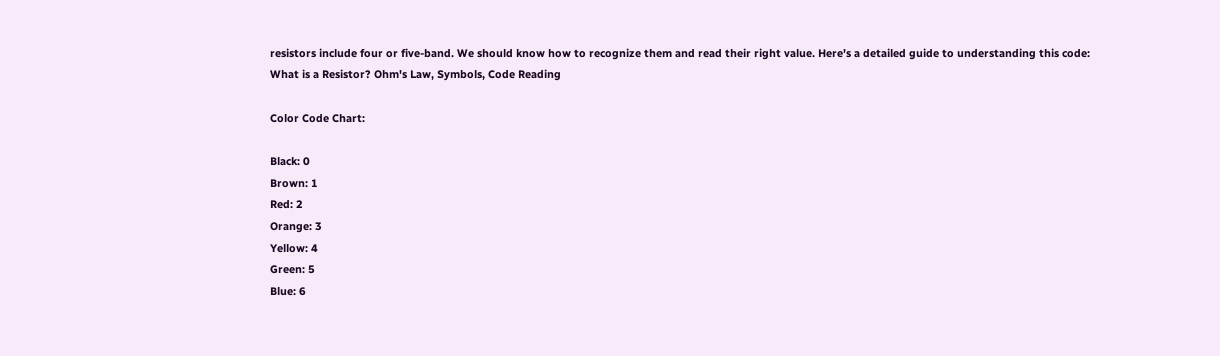resistors include four or five-band. We should know how to recognize them and read their right value. Here's a detailed guide to understanding this code:
What is a Resistor? Ohm's Law, Symbols, Code Reading

Color Code Chart:

Black: 0
Brown: 1
Red: 2
Orange: 3
Yellow: 4
Green: 5
Blue: 6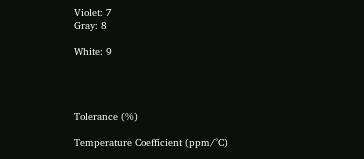Violet: 7
Gray: 8

White: 9




Tolerance (%)

Temperature Coefficient (ppm/°C)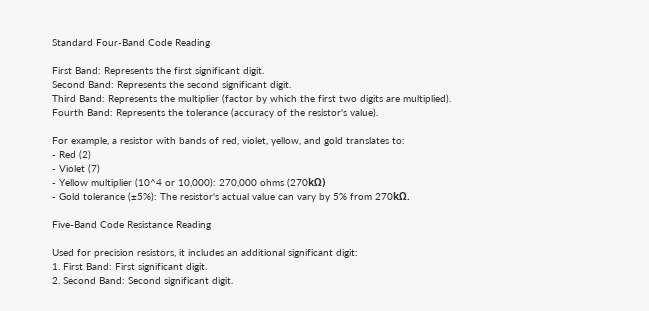Standard Four-Band Code Reading

First Band: Represents the first significant digit.
Second Band: Represents the second significant digit.
Third Band: Represents the multiplier (factor by which the first two digits are multiplied).
Fourth Band: Represents the tolerance (accuracy of the resistor's value).

For example, a resistor with bands of red, violet, yellow, and gold translates to:
- Red (2)
- Violet (7)
- Yellow multiplier (10^4 or 10,000): 270,000 ohms (270kΩ)
- Gold tolerance (±5%): The resistor's actual value can vary by 5% from 270kΩ.

Five-Band Code Resistance Reading

Used for precision resistors, it includes an additional significant digit:
1. First Band: First significant digit.
2. Second Band: Second significant digit.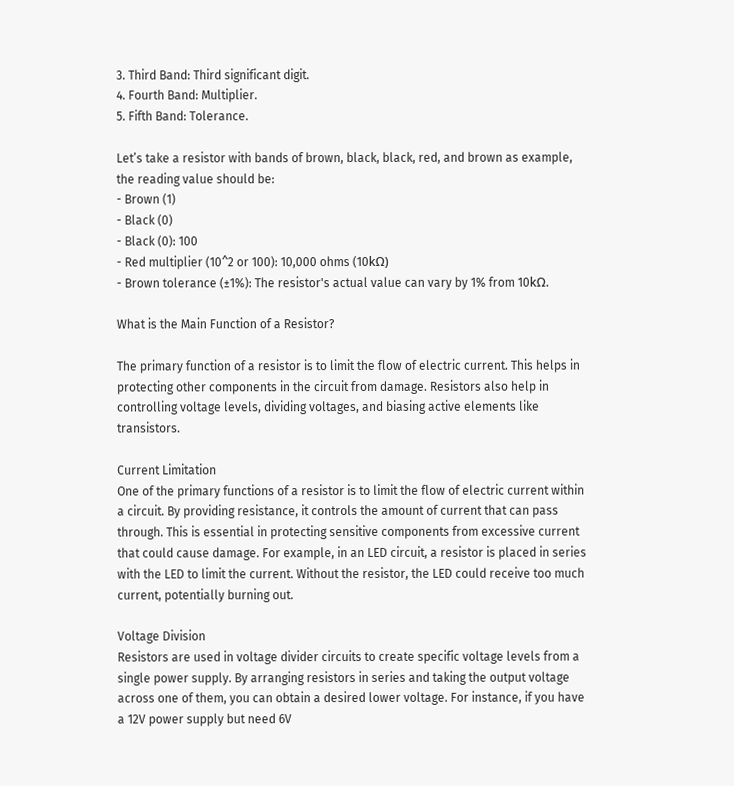3. Third Band: Third significant digit.
4. Fourth Band: Multiplier.
5. Fifth Band: Tolerance.

Let’s take a resistor with bands of brown, black, black, red, and brown as example, the reading value should be:
- Brown (1)
- Black (0)
- Black (0): 100
- Red multiplier (10^2 or 100): 10,000 ohms (10kΩ)
- Brown tolerance (±1%): The resistor's actual value can vary by 1% from 10kΩ.

What is the Main Function of a Resistor?

The primary function of a resistor is to limit the flow of electric current. This helps in protecting other components in the circuit from damage. Resistors also help in controlling voltage levels, dividing voltages, and biasing active elements like transistors.

Current Limitation
One of the primary functions of a resistor is to limit the flow of electric current within a circuit. By providing resistance, it controls the amount of current that can pass through. This is essential in protecting sensitive components from excessive current that could cause damage. For example, in an LED circuit, a resistor is placed in series with the LED to limit the current. Without the resistor, the LED could receive too much current, potentially burning out.

Voltage Division
Resistors are used in voltage divider circuits to create specific voltage levels from a single power supply. By arranging resistors in series and taking the output voltage across one of them, you can obtain a desired lower voltage. For instance, if you have a 12V power supply but need 6V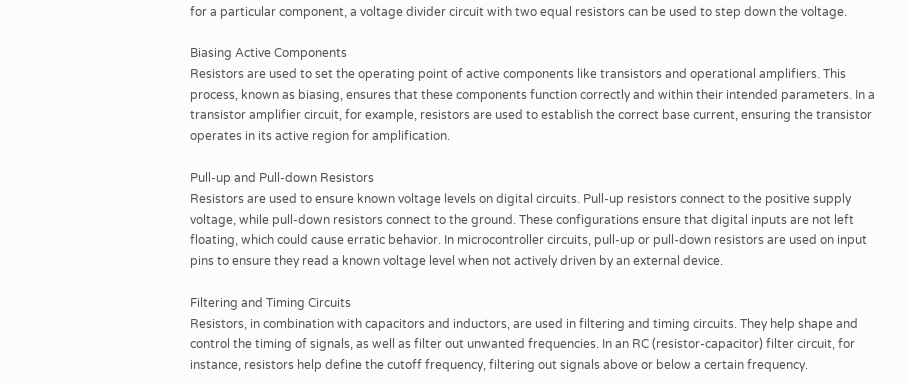for a particular component, a voltage divider circuit with two equal resistors can be used to step down the voltage.

Biasing Active Components
Resistors are used to set the operating point of active components like transistors and operational amplifiers. This process, known as biasing, ensures that these components function correctly and within their intended parameters. In a transistor amplifier circuit, for example, resistors are used to establish the correct base current, ensuring the transistor operates in its active region for amplification.

Pull-up and Pull-down Resistors
Resistors are used to ensure known voltage levels on digital circuits. Pull-up resistors connect to the positive supply voltage, while pull-down resistors connect to the ground. These configurations ensure that digital inputs are not left floating, which could cause erratic behavior. In microcontroller circuits, pull-up or pull-down resistors are used on input pins to ensure they read a known voltage level when not actively driven by an external device.

Filtering and Timing Circuits
Resistors, in combination with capacitors and inductors, are used in filtering and timing circuits. They help shape and control the timing of signals, as well as filter out unwanted frequencies. In an RC (resistor-capacitor) filter circuit, for instance, resistors help define the cutoff frequency, filtering out signals above or below a certain frequency.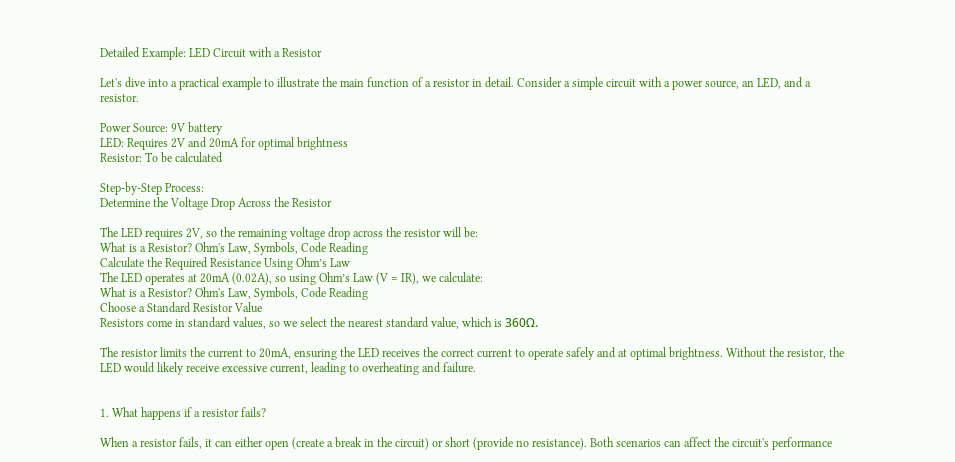Detailed Example: LED Circuit with a Resistor

Let's dive into a practical example to illustrate the main function of a resistor in detail. Consider a simple circuit with a power source, an LED, and a resistor.

Power Source: 9V battery
LED: Requires 2V and 20mA for optimal brightness
Resistor: To be calculated

Step-by-Step Process:
Determine the Voltage Drop Across the Resistor

The LED requires 2V, so the remaining voltage drop across the resistor will be:
What is a Resistor? Ohm's Law, Symbols, Code Reading
Calculate the Required Resistance Using Ohm’s Law
The LED operates at 20mA (0.02A), so using Ohm’s Law (V = IR), we calculate:
What is a Resistor? Ohm's Law, Symbols, Code Reading
Choose a Standard Resistor Value
Resistors come in standard values, so we select the nearest standard value, which is 360Ω.

The resistor limits the current to 20mA, ensuring the LED receives the correct current to operate safely and at optimal brightness. Without the resistor, the LED would likely receive excessive current, leading to overheating and failure.


1. What happens if a resistor fails?

When a resistor fails, it can either open (create a break in the circuit) or short (provide no resistance). Both scenarios can affect the circuit's performance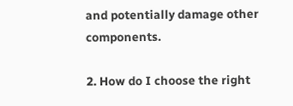and potentially damage other components.

2. How do I choose the right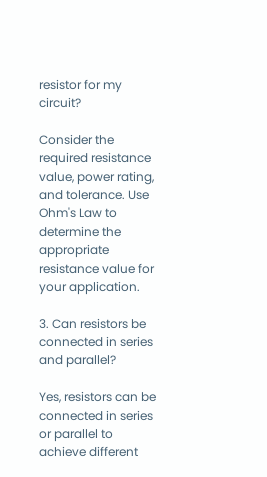resistor for my circuit?

Consider the required resistance value, power rating, and tolerance. Use Ohm's Law to determine the appropriate resistance value for your application.

3. Can resistors be connected in series and parallel?

Yes, resistors can be connected in series or parallel to achieve different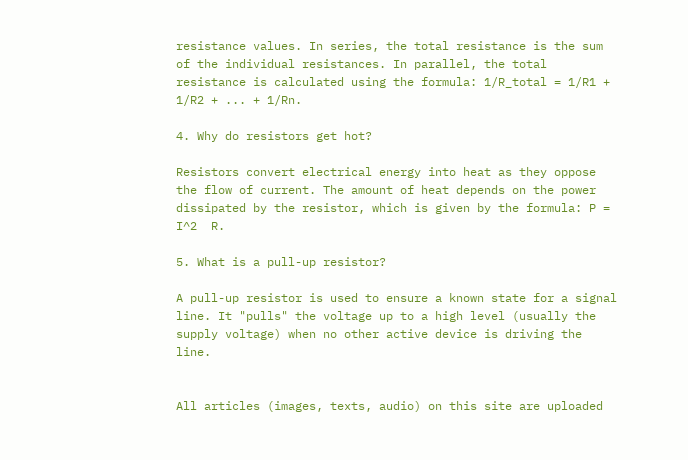resistance values. In series, the total resistance is the sum of the individual resistances. In parallel, the total resistance is calculated using the formula: 1/R_total = 1/R1 + 1/R2 + ... + 1/Rn.

4. Why do resistors get hot?

Resistors convert electrical energy into heat as they oppose the flow of current. The amount of heat depends on the power dissipated by the resistor, which is given by the formula: P = I^2  R.

5. What is a pull-up resistor?

A pull-up resistor is used to ensure a known state for a signal line. It "pulls" the voltage up to a high level (usually the supply voltage) when no other active device is driving the line.


All articles (images, texts, audio) on this site are uploaded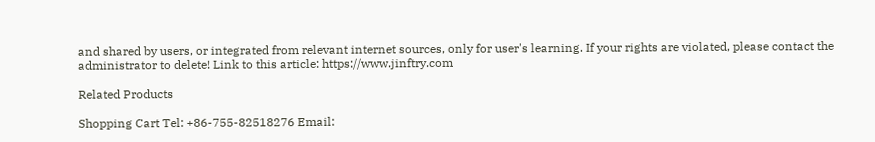and shared by users, or integrated from relevant internet sources, only for user's learning. If your rights are violated, please contact the administrator to delete! Link to this article: https://www.jinftry.com

Related Products

Shopping Cart Tel: +86-755-82518276 Email: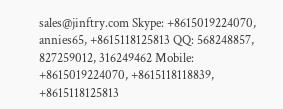sales@jinftry.com Skype: +8615019224070, annies65, +8615118125813 QQ: 568248857, 827259012, 316249462 Mobile: +8615019224070, +8615118118839, +8615118125813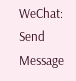WeChat: Send Message